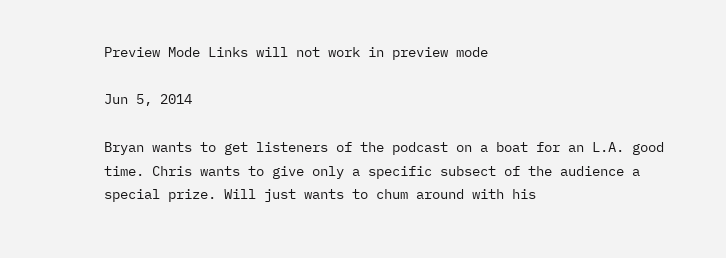Preview Mode Links will not work in preview mode

Jun 5, 2014

Bryan wants to get listeners of the podcast on a boat for an L.A. good time. Chris wants to give only a specific subsect of the audience a special prize. Will just wants to chum around with his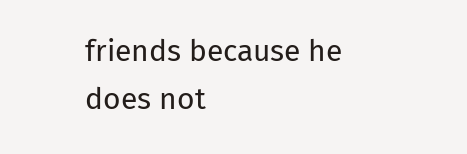friends because he does not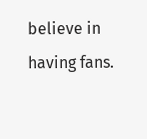believe in having fans.